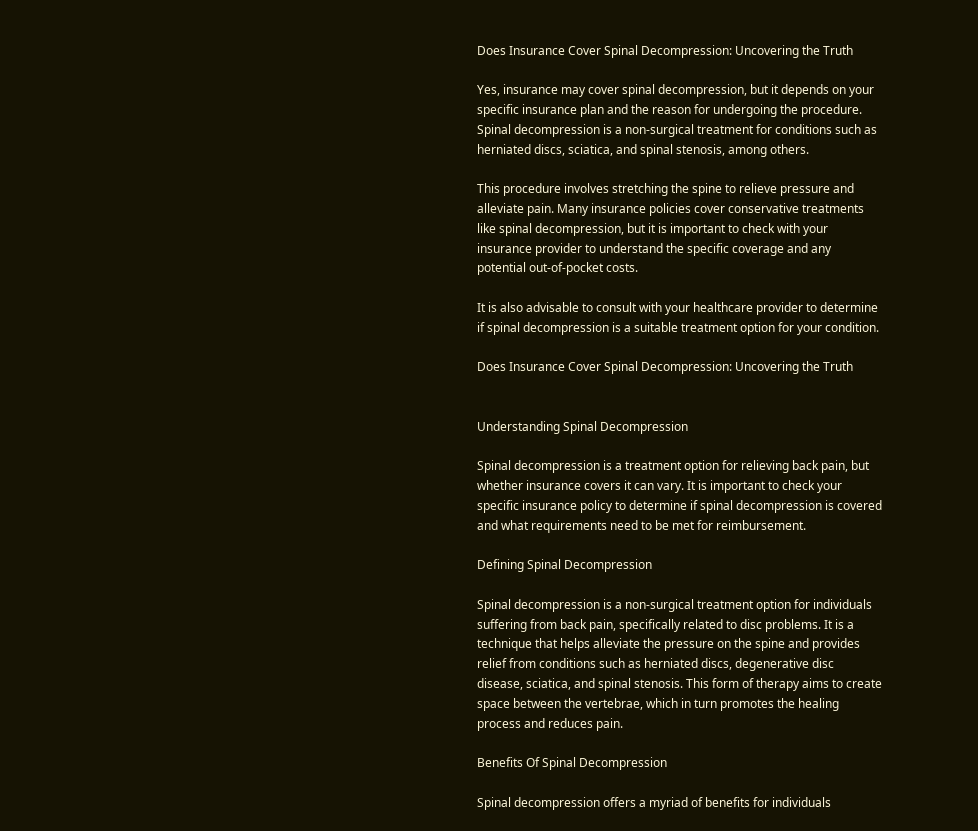Does Insurance Cover Spinal Decompression: Uncovering the Truth

Yes, insurance may cover spinal decompression, but it depends on your specific insurance plan and the reason for undergoing the procedure. Spinal decompression is a non-surgical treatment for conditions such as herniated discs, sciatica, and spinal stenosis, among others.

This procedure involves stretching the spine to relieve pressure and alleviate pain. Many insurance policies cover conservative treatments like spinal decompression, but it is important to check with your insurance provider to understand the specific coverage and any potential out-of-pocket costs.

It is also advisable to consult with your healthcare provider to determine if spinal decompression is a suitable treatment option for your condition.

Does Insurance Cover Spinal Decompression: Uncovering the Truth


Understanding Spinal Decompression

Spinal decompression is a treatment option for relieving back pain, but whether insurance covers it can vary. It is important to check your specific insurance policy to determine if spinal decompression is covered and what requirements need to be met for reimbursement.

Defining Spinal Decompression

Spinal decompression is a non-surgical treatment option for individuals suffering from back pain, specifically related to disc problems. It is a technique that helps alleviate the pressure on the spine and provides relief from conditions such as herniated discs, degenerative disc disease, sciatica, and spinal stenosis. This form of therapy aims to create space between the vertebrae, which in turn promotes the healing process and reduces pain.

Benefits Of Spinal Decompression

Spinal decompression offers a myriad of benefits for individuals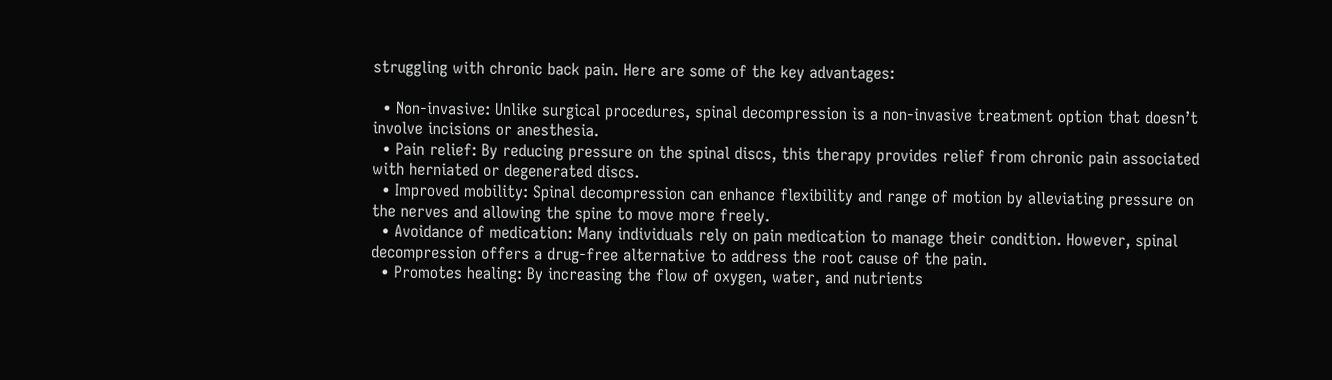struggling with chronic back pain. Here are some of the key advantages:

  • Non-invasive: Unlike surgical procedures, spinal decompression is a non-invasive treatment option that doesn’t involve incisions or anesthesia.
  • Pain relief: By reducing pressure on the spinal discs, this therapy provides relief from chronic pain associated with herniated or degenerated discs.
  • Improved mobility: Spinal decompression can enhance flexibility and range of motion by alleviating pressure on the nerves and allowing the spine to move more freely.
  • Avoidance of medication: Many individuals rely on pain medication to manage their condition. However, spinal decompression offers a drug-free alternative to address the root cause of the pain.
  • Promotes healing: By increasing the flow of oxygen, water, and nutrients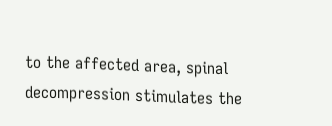to the affected area, spinal decompression stimulates the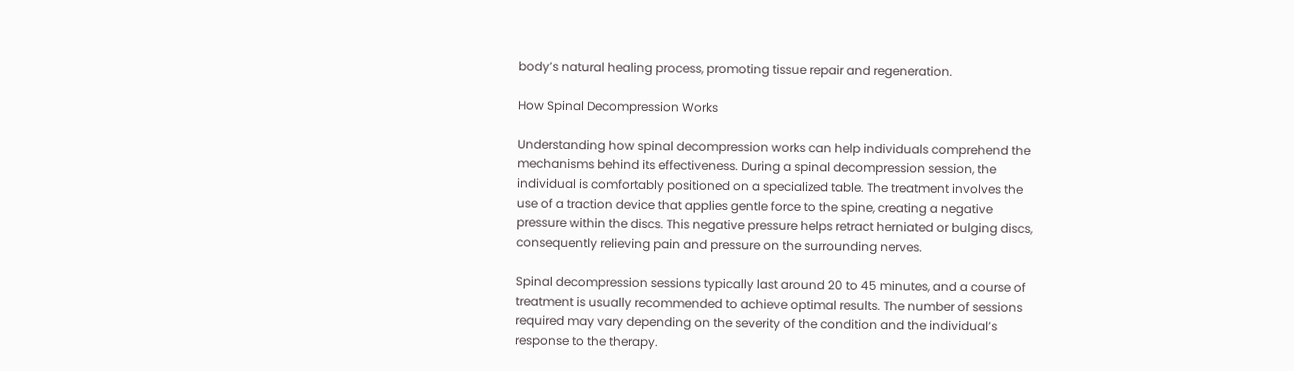body’s natural healing process, promoting tissue repair and regeneration.

How Spinal Decompression Works

Understanding how spinal decompression works can help individuals comprehend the mechanisms behind its effectiveness. During a spinal decompression session, the individual is comfortably positioned on a specialized table. The treatment involves the use of a traction device that applies gentle force to the spine, creating a negative pressure within the discs. This negative pressure helps retract herniated or bulging discs, consequently relieving pain and pressure on the surrounding nerves.

Spinal decompression sessions typically last around 20 to 45 minutes, and a course of treatment is usually recommended to achieve optimal results. The number of sessions required may vary depending on the severity of the condition and the individual’s response to the therapy.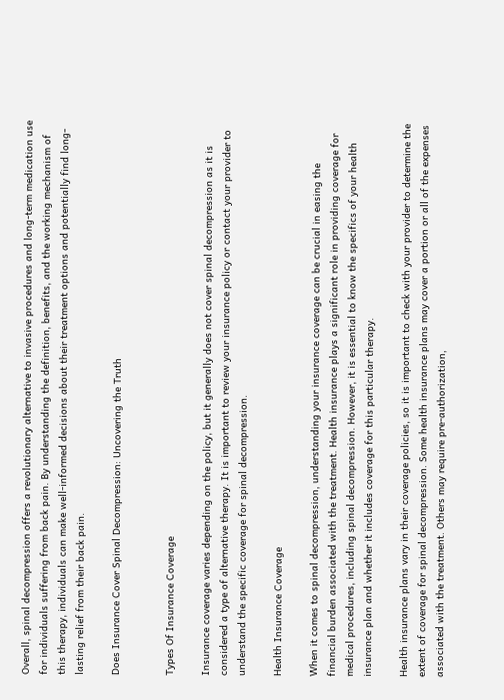Overall, spinal decompression offers a revolutionary alternative to invasive procedures and long-term medication use for individuals suffering from back pain. By understanding the definition, benefits, and the working mechanism of this therapy, individuals can make well-informed decisions about their treatment options and potentially find long-lasting relief from their back pain.

Does Insurance Cover Spinal Decompression: Uncovering the Truth


Types Of Insurance Coverage

Insurance coverage varies depending on the policy, but it generally does not cover spinal decompression as it is considered a type of alternative therapy. It is important to review your insurance policy or contact your provider to understand the specific coverage for spinal decompression.

Health Insurance Coverage

When it comes to spinal decompression, understanding your insurance coverage can be crucial in easing the financial burden associated with the treatment. Health insurance plays a significant role in providing coverage for medical procedures, including spinal decompression. However, it is essential to know the specifics of your health insurance plan and whether it includes coverage for this particular therapy.

Health insurance plans vary in their coverage policies, so it is important to check with your provider to determine the extent of coverage for spinal decompression. Some health insurance plans may cover a portion or all of the expenses associated with the treatment. Others may require pre-authorization,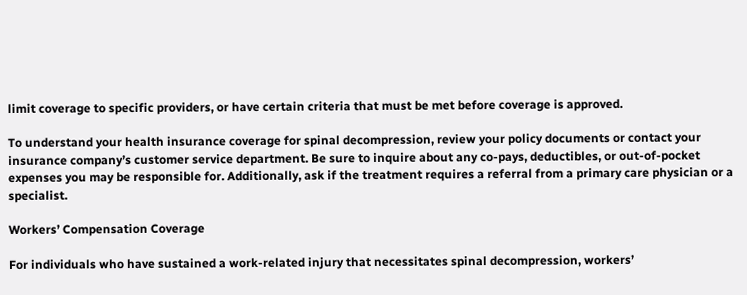limit coverage to specific providers, or have certain criteria that must be met before coverage is approved.

To understand your health insurance coverage for spinal decompression, review your policy documents or contact your insurance company’s customer service department. Be sure to inquire about any co-pays, deductibles, or out-of-pocket expenses you may be responsible for. Additionally, ask if the treatment requires a referral from a primary care physician or a specialist.

Workers’ Compensation Coverage

For individuals who have sustained a work-related injury that necessitates spinal decompression, workers’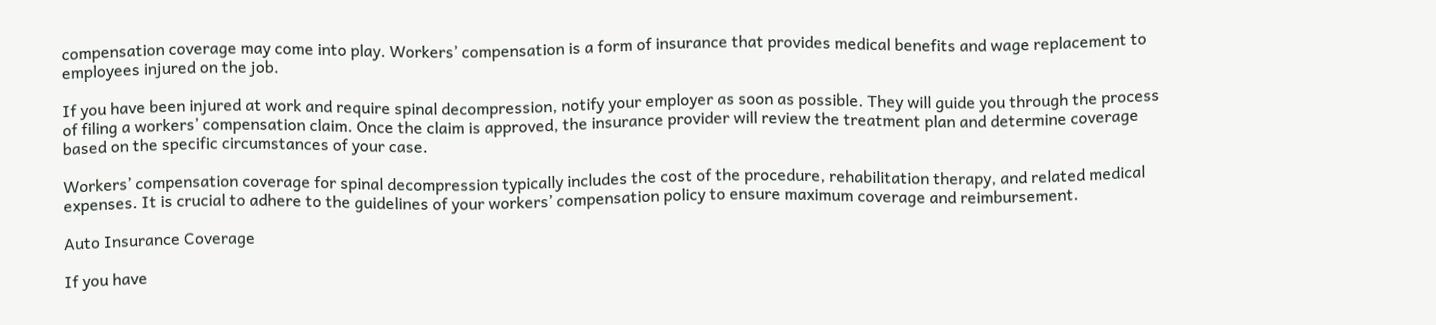compensation coverage may come into play. Workers’ compensation is a form of insurance that provides medical benefits and wage replacement to employees injured on the job.

If you have been injured at work and require spinal decompression, notify your employer as soon as possible. They will guide you through the process of filing a workers’ compensation claim. Once the claim is approved, the insurance provider will review the treatment plan and determine coverage based on the specific circumstances of your case.

Workers’ compensation coverage for spinal decompression typically includes the cost of the procedure, rehabilitation therapy, and related medical expenses. It is crucial to adhere to the guidelines of your workers’ compensation policy to ensure maximum coverage and reimbursement.

Auto Insurance Coverage

If you have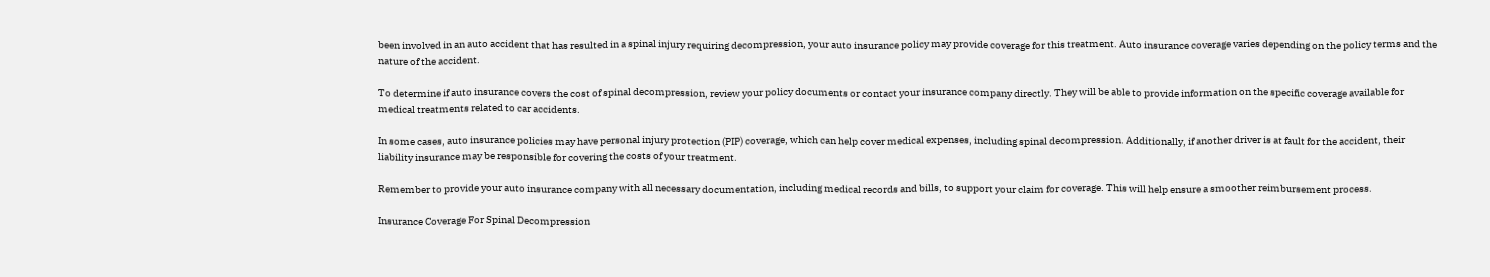been involved in an auto accident that has resulted in a spinal injury requiring decompression, your auto insurance policy may provide coverage for this treatment. Auto insurance coverage varies depending on the policy terms and the nature of the accident.

To determine if auto insurance covers the cost of spinal decompression, review your policy documents or contact your insurance company directly. They will be able to provide information on the specific coverage available for medical treatments related to car accidents.

In some cases, auto insurance policies may have personal injury protection (PIP) coverage, which can help cover medical expenses, including spinal decompression. Additionally, if another driver is at fault for the accident, their liability insurance may be responsible for covering the costs of your treatment.

Remember to provide your auto insurance company with all necessary documentation, including medical records and bills, to support your claim for coverage. This will help ensure a smoother reimbursement process.

Insurance Coverage For Spinal Decompression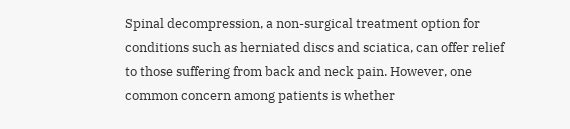Spinal decompression, a non-surgical treatment option for conditions such as herniated discs and sciatica, can offer relief to those suffering from back and neck pain. However, one common concern among patients is whether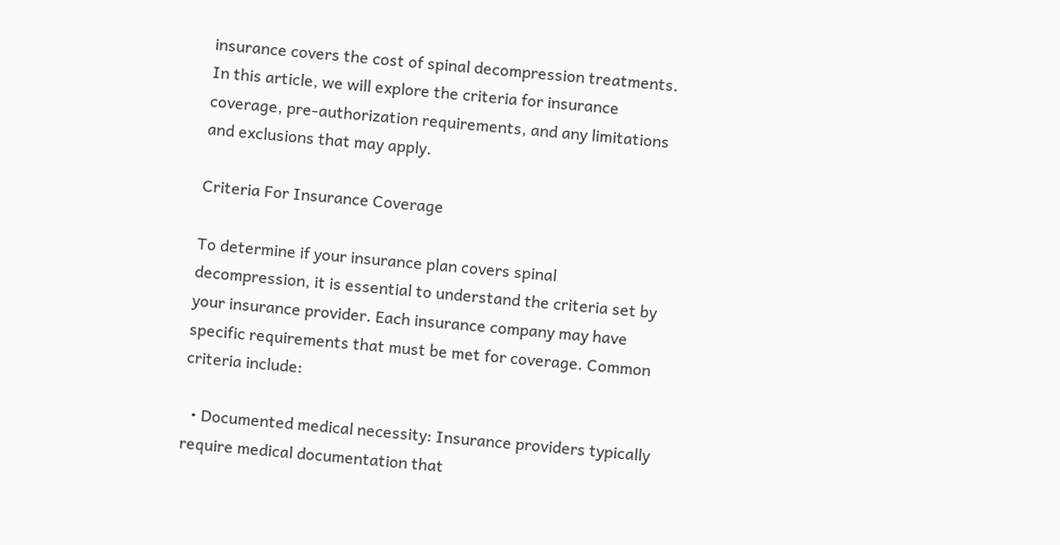insurance covers the cost of spinal decompression treatments. In this article, we will explore the criteria for insurance coverage, pre-authorization requirements, and any limitations and exclusions that may apply.

Criteria For Insurance Coverage

To determine if your insurance plan covers spinal decompression, it is essential to understand the criteria set by your insurance provider. Each insurance company may have specific requirements that must be met for coverage. Common criteria include:

  • Documented medical necessity: Insurance providers typically require medical documentation that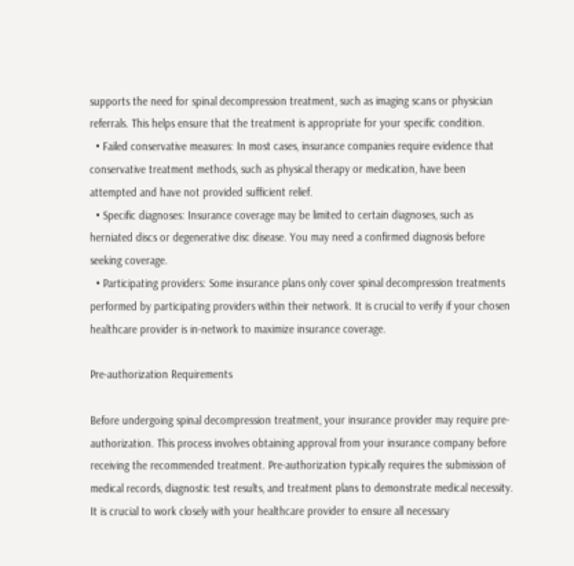supports the need for spinal decompression treatment, such as imaging scans or physician referrals. This helps ensure that the treatment is appropriate for your specific condition.
  • Failed conservative measures: In most cases, insurance companies require evidence that conservative treatment methods, such as physical therapy or medication, have been attempted and have not provided sufficient relief.
  • Specific diagnoses: Insurance coverage may be limited to certain diagnoses, such as herniated discs or degenerative disc disease. You may need a confirmed diagnosis before seeking coverage.
  • Participating providers: Some insurance plans only cover spinal decompression treatments performed by participating providers within their network. It is crucial to verify if your chosen healthcare provider is in-network to maximize insurance coverage.

Pre-authorization Requirements

Before undergoing spinal decompression treatment, your insurance provider may require pre-authorization. This process involves obtaining approval from your insurance company before receiving the recommended treatment. Pre-authorization typically requires the submission of medical records, diagnostic test results, and treatment plans to demonstrate medical necessity. It is crucial to work closely with your healthcare provider to ensure all necessary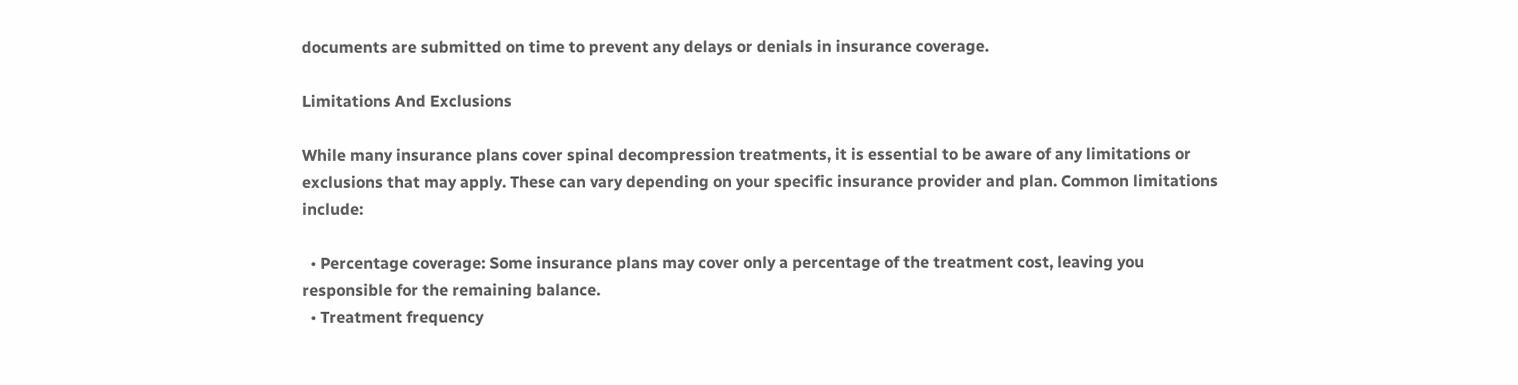documents are submitted on time to prevent any delays or denials in insurance coverage.

Limitations And Exclusions

While many insurance plans cover spinal decompression treatments, it is essential to be aware of any limitations or exclusions that may apply. These can vary depending on your specific insurance provider and plan. Common limitations include:

  • Percentage coverage: Some insurance plans may cover only a percentage of the treatment cost, leaving you responsible for the remaining balance.
  • Treatment frequency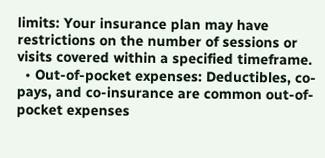limits: Your insurance plan may have restrictions on the number of sessions or visits covered within a specified timeframe.
  • Out-of-pocket expenses: Deductibles, co-pays, and co-insurance are common out-of-pocket expenses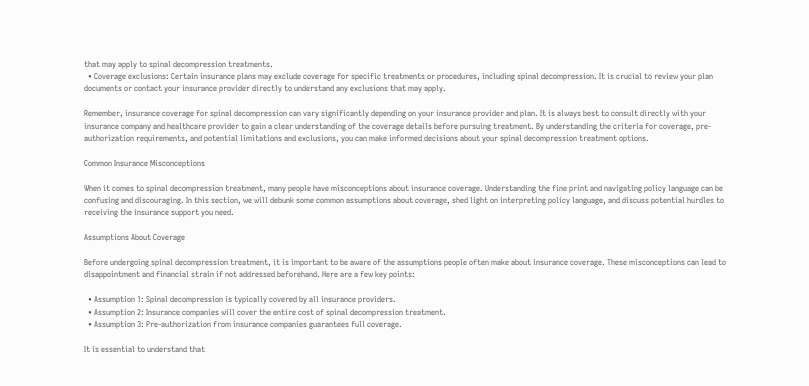that may apply to spinal decompression treatments.
  • Coverage exclusions: Certain insurance plans may exclude coverage for specific treatments or procedures, including spinal decompression. It is crucial to review your plan documents or contact your insurance provider directly to understand any exclusions that may apply.

Remember, insurance coverage for spinal decompression can vary significantly depending on your insurance provider and plan. It is always best to consult directly with your insurance company and healthcare provider to gain a clear understanding of the coverage details before pursuing treatment. By understanding the criteria for coverage, pre-authorization requirements, and potential limitations and exclusions, you can make informed decisions about your spinal decompression treatment options.

Common Insurance Misconceptions

When it comes to spinal decompression treatment, many people have misconceptions about insurance coverage. Understanding the fine print and navigating policy language can be confusing and discouraging. In this section, we will debunk some common assumptions about coverage, shed light on interpreting policy language, and discuss potential hurdles to receiving the insurance support you need.

Assumptions About Coverage

Before undergoing spinal decompression treatment, it is important to be aware of the assumptions people often make about insurance coverage. These misconceptions can lead to disappointment and financial strain if not addressed beforehand. Here are a few key points:

  • Assumption 1: Spinal decompression is typically covered by all insurance providers.
  • Assumption 2: Insurance companies will cover the entire cost of spinal decompression treatment.
  • Assumption 3: Pre-authorization from insurance companies guarantees full coverage.

It is essential to understand that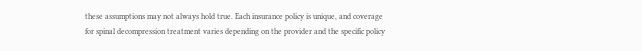these assumptions may not always hold true. Each insurance policy is unique, and coverage for spinal decompression treatment varies depending on the provider and the specific policy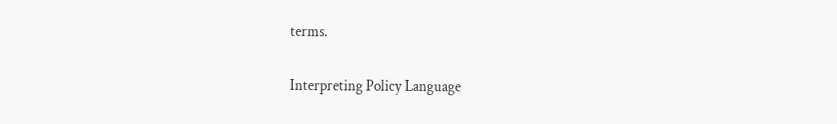terms.

Interpreting Policy Language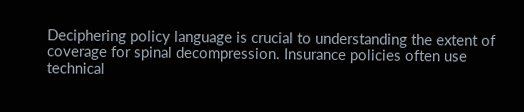Deciphering policy language is crucial to understanding the extent of coverage for spinal decompression. Insurance policies often use technical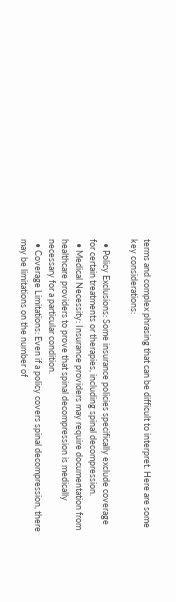terms and complex phrasing that can be difficult to interpret. Here are some key considerations:

  • Policy Exclusions: Some insurance policies specifically exclude coverage for certain treatments or therapies, including spinal decompression.
  • Medical Necessity: Insurance providers may require documentation from healthcare providers to prove that spinal decompression is medically necessary for a particular condition.
  • Coverage Limitations: Even if a policy covers spinal decompression, there may be limitations on the number of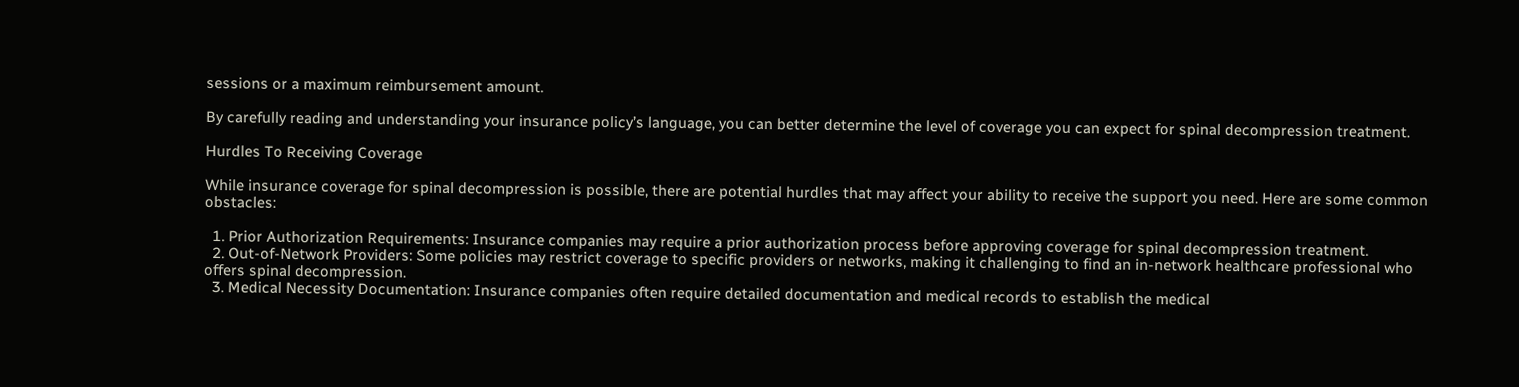sessions or a maximum reimbursement amount.

By carefully reading and understanding your insurance policy’s language, you can better determine the level of coverage you can expect for spinal decompression treatment.

Hurdles To Receiving Coverage

While insurance coverage for spinal decompression is possible, there are potential hurdles that may affect your ability to receive the support you need. Here are some common obstacles:

  1. Prior Authorization Requirements: Insurance companies may require a prior authorization process before approving coverage for spinal decompression treatment.
  2. Out-of-Network Providers: Some policies may restrict coverage to specific providers or networks, making it challenging to find an in-network healthcare professional who offers spinal decompression.
  3. Medical Necessity Documentation: Insurance companies often require detailed documentation and medical records to establish the medical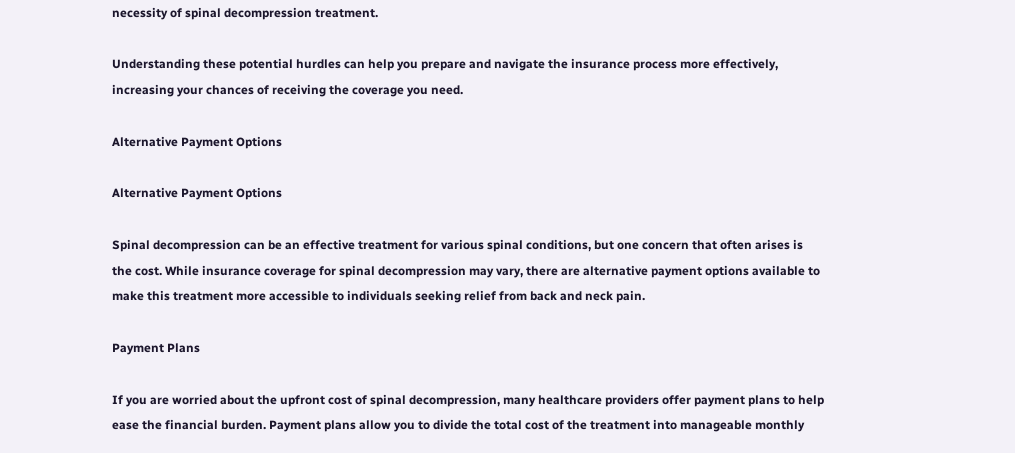necessity of spinal decompression treatment.

Understanding these potential hurdles can help you prepare and navigate the insurance process more effectively, increasing your chances of receiving the coverage you need.

Alternative Payment Options

Alternative Payment Options

Spinal decompression can be an effective treatment for various spinal conditions, but one concern that often arises is the cost. While insurance coverage for spinal decompression may vary, there are alternative payment options available to make this treatment more accessible to individuals seeking relief from back and neck pain.

Payment Plans

If you are worried about the upfront cost of spinal decompression, many healthcare providers offer payment plans to help ease the financial burden. Payment plans allow you to divide the total cost of the treatment into manageable monthly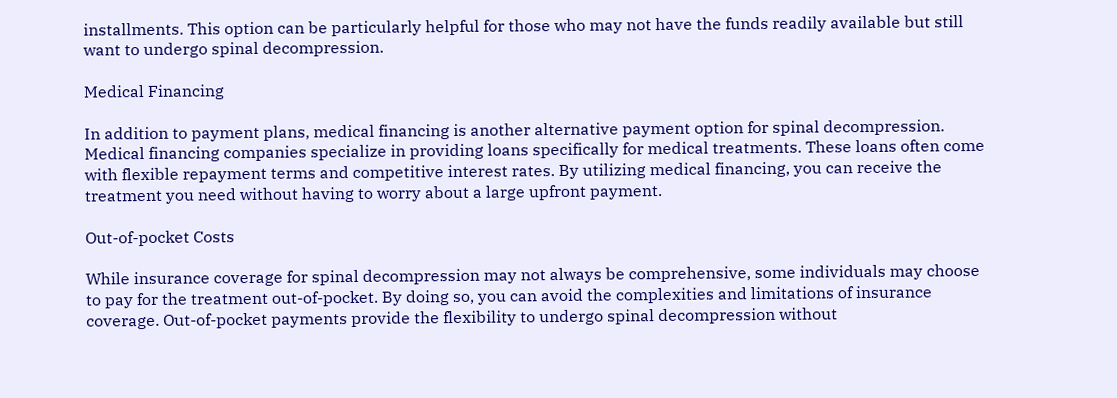installments. This option can be particularly helpful for those who may not have the funds readily available but still want to undergo spinal decompression.

Medical Financing

In addition to payment plans, medical financing is another alternative payment option for spinal decompression. Medical financing companies specialize in providing loans specifically for medical treatments. These loans often come with flexible repayment terms and competitive interest rates. By utilizing medical financing, you can receive the treatment you need without having to worry about a large upfront payment.

Out-of-pocket Costs

While insurance coverage for spinal decompression may not always be comprehensive, some individuals may choose to pay for the treatment out-of-pocket. By doing so, you can avoid the complexities and limitations of insurance coverage. Out-of-pocket payments provide the flexibility to undergo spinal decompression without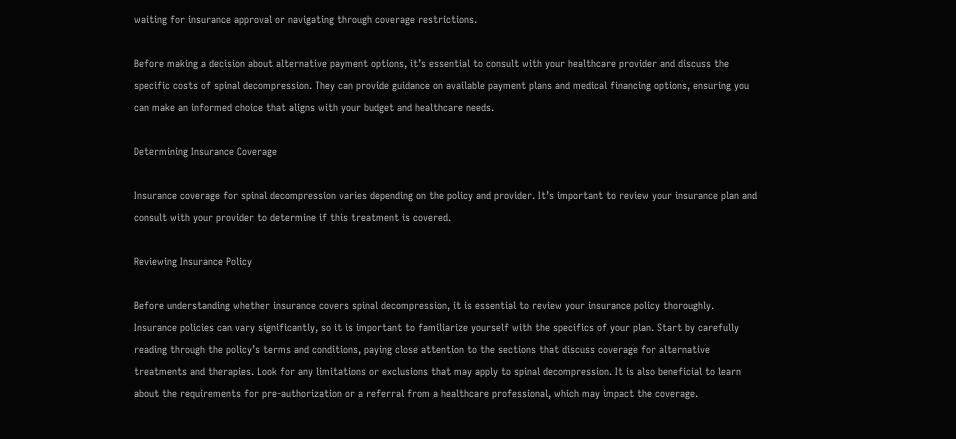waiting for insurance approval or navigating through coverage restrictions.

Before making a decision about alternative payment options, it’s essential to consult with your healthcare provider and discuss the specific costs of spinal decompression. They can provide guidance on available payment plans and medical financing options, ensuring you can make an informed choice that aligns with your budget and healthcare needs.

Determining Insurance Coverage

Insurance coverage for spinal decompression varies depending on the policy and provider. It’s important to review your insurance plan and consult with your provider to determine if this treatment is covered.

Reviewing Insurance Policy

Before understanding whether insurance covers spinal decompression, it is essential to review your insurance policy thoroughly. Insurance policies can vary significantly, so it is important to familiarize yourself with the specifics of your plan. Start by carefully reading through the policy’s terms and conditions, paying close attention to the sections that discuss coverage for alternative treatments and therapies. Look for any limitations or exclusions that may apply to spinal decompression. It is also beneficial to learn about the requirements for pre-authorization or a referral from a healthcare professional, which may impact the coverage.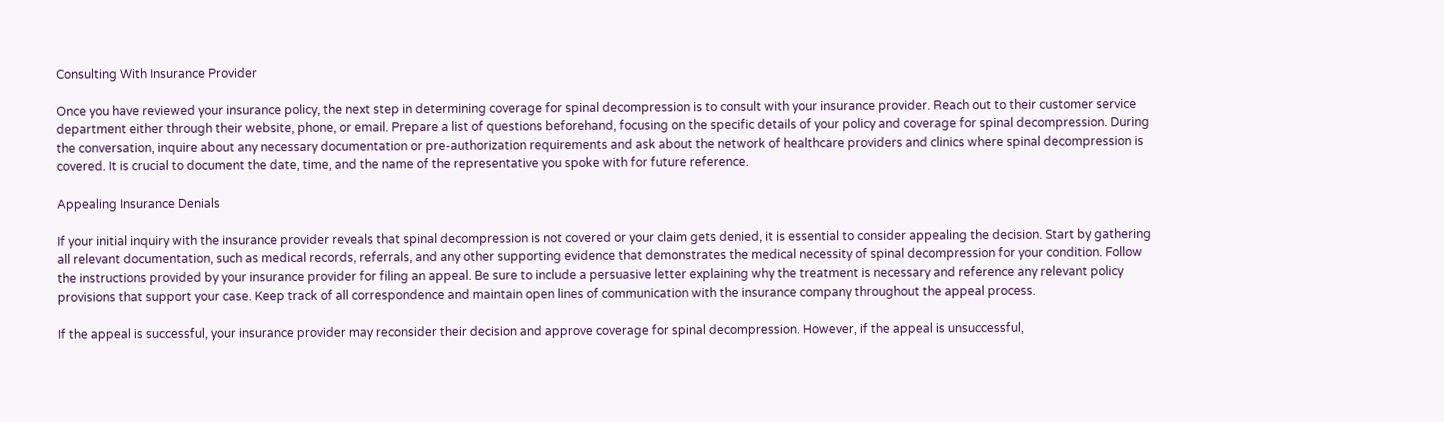Consulting With Insurance Provider

Once you have reviewed your insurance policy, the next step in determining coverage for spinal decompression is to consult with your insurance provider. Reach out to their customer service department either through their website, phone, or email. Prepare a list of questions beforehand, focusing on the specific details of your policy and coverage for spinal decompression. During the conversation, inquire about any necessary documentation or pre-authorization requirements and ask about the network of healthcare providers and clinics where spinal decompression is covered. It is crucial to document the date, time, and the name of the representative you spoke with for future reference.

Appealing Insurance Denials

If your initial inquiry with the insurance provider reveals that spinal decompression is not covered or your claim gets denied, it is essential to consider appealing the decision. Start by gathering all relevant documentation, such as medical records, referrals, and any other supporting evidence that demonstrates the medical necessity of spinal decompression for your condition. Follow the instructions provided by your insurance provider for filing an appeal. Be sure to include a persuasive letter explaining why the treatment is necessary and reference any relevant policy provisions that support your case. Keep track of all correspondence and maintain open lines of communication with the insurance company throughout the appeal process.

If the appeal is successful, your insurance provider may reconsider their decision and approve coverage for spinal decompression. However, if the appeal is unsuccessful,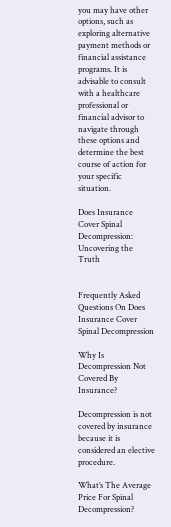you may have other options, such as exploring alternative payment methods or financial assistance programs. It is advisable to consult with a healthcare professional or financial advisor to navigate through these options and determine the best course of action for your specific situation.

Does Insurance Cover Spinal Decompression: Uncovering the Truth


Frequently Asked Questions On Does Insurance Cover Spinal Decompression

Why Is Decompression Not Covered By Insurance?

Decompression is not covered by insurance because it is considered an elective procedure.

What’s The Average Price For Spinal Decompression?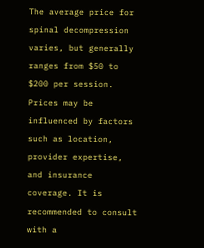The average price for spinal decompression varies, but generally ranges from $50 to $200 per session. Prices may be influenced by factors such as location, provider expertise, and insurance coverage. It is recommended to consult with a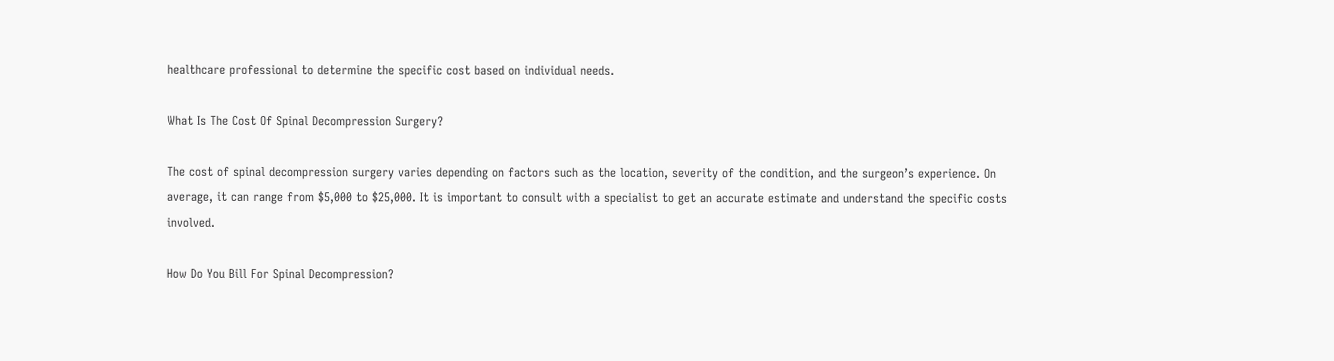healthcare professional to determine the specific cost based on individual needs.

What Is The Cost Of Spinal Decompression Surgery?

The cost of spinal decompression surgery varies depending on factors such as the location, severity of the condition, and the surgeon’s experience. On average, it can range from $5,000 to $25,000. It is important to consult with a specialist to get an accurate estimate and understand the specific costs involved.

How Do You Bill For Spinal Decompression?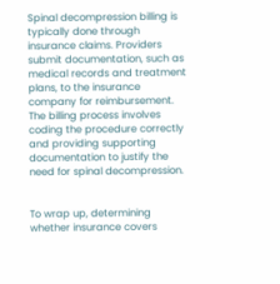Spinal decompression billing is typically done through insurance claims. Providers submit documentation, such as medical records and treatment plans, to the insurance company for reimbursement. The billing process involves coding the procedure correctly and providing supporting documentation to justify the need for spinal decompression.


To wrap up, determining whether insurance covers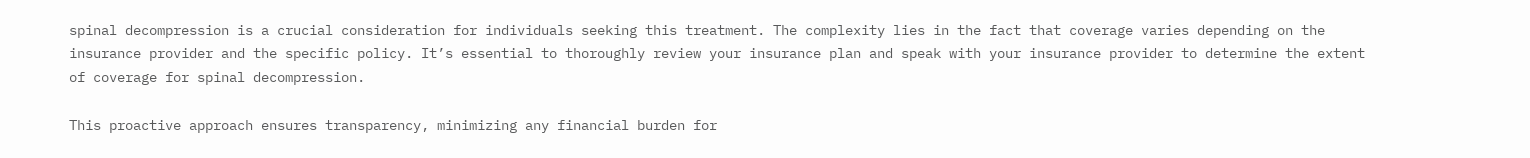spinal decompression is a crucial consideration for individuals seeking this treatment. The complexity lies in the fact that coverage varies depending on the insurance provider and the specific policy. It’s essential to thoroughly review your insurance plan and speak with your insurance provider to determine the extent of coverage for spinal decompression.

This proactive approach ensures transparency, minimizing any financial burden for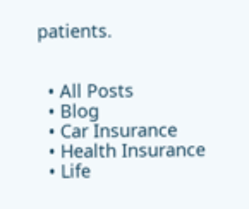patients.


  • All Posts
  • Blog
  • Car Insurance
  • Health Insurance
  • Life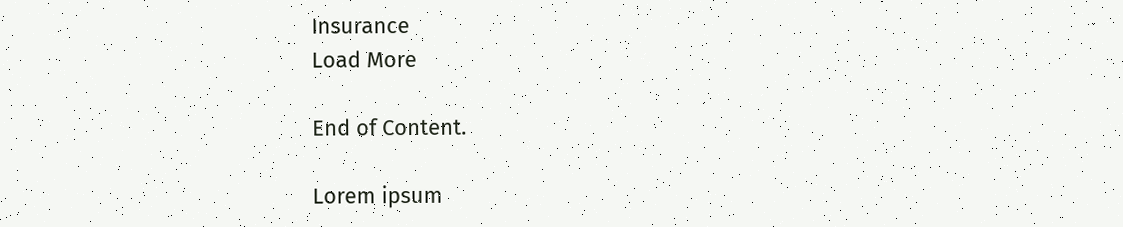Insurance
Load More

End of Content.

Lorem ipsum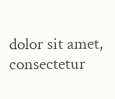dolor sit amet, consectetur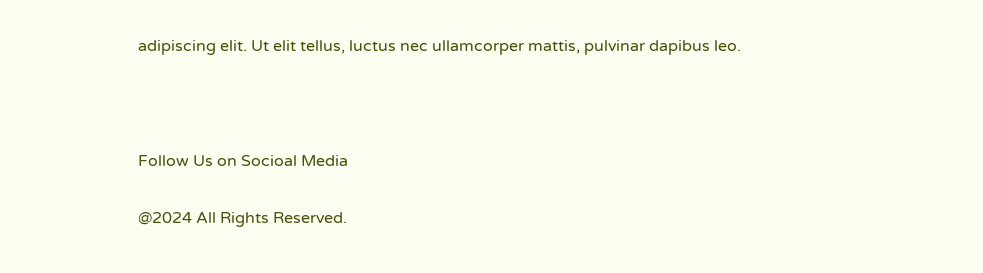adipiscing elit. Ut elit tellus, luctus nec ullamcorper mattis, pulvinar dapibus leo.



Follow Us on Socioal Media

@2024 All Rights Reserved.